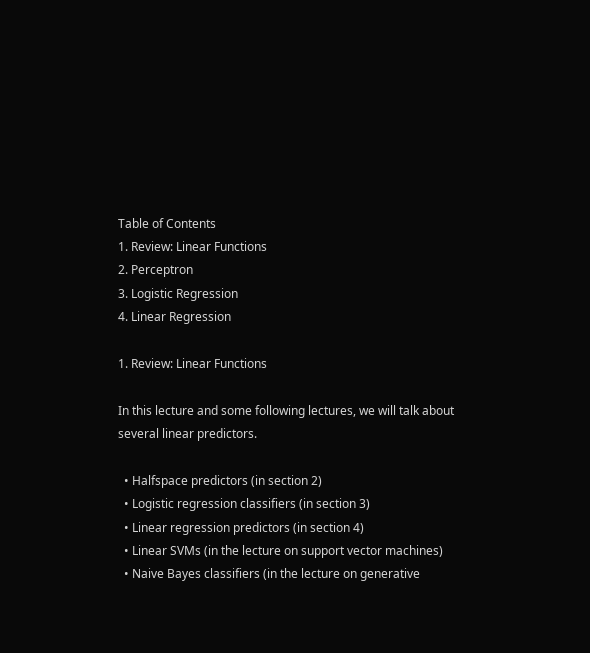Table of Contents
1. Review: Linear Functions
2. Perceptron
3. Logistic Regression
4. Linear Regression

1. Review: Linear Functions

In this lecture and some following lectures, we will talk about several linear predictors.

  • Halfspace predictors (in section 2)
  • Logistic regression classifiers (in section 3)
  • Linear regression predictors (in section 4)
  • Linear SVMs (in the lecture on support vector machines)
  • Naive Bayes classifiers (in the lecture on generative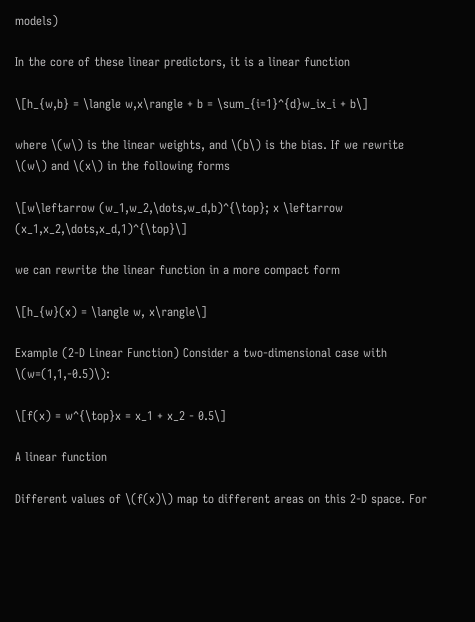models)

In the core of these linear predictors, it is a linear function

\[h_{w,b} = \langle w,x\rangle + b = \sum_{i=1}^{d}w_ix_i + b\]

where \(w\) is the linear weights, and \(b\) is the bias. If we rewrite \(w\) and \(x\) in the following forms

\[w\leftarrow (w_1,w_2,\dots,w_d,b)^{\top}; x \leftarrow (x_1,x_2,\dots,x_d,1)^{\top}\]

we can rewrite the linear function in a more compact form

\[h_{w}(x) = \langle w, x\rangle\]

Example (2-D Linear Function) Consider a two-dimensional case with \(w=(1,1,-0.5)\):

\[f(x) = w^{\top}x = x_1 + x_2 - 0.5\]

A linear function

Different values of \(f(x)\) map to different areas on this 2-D space. For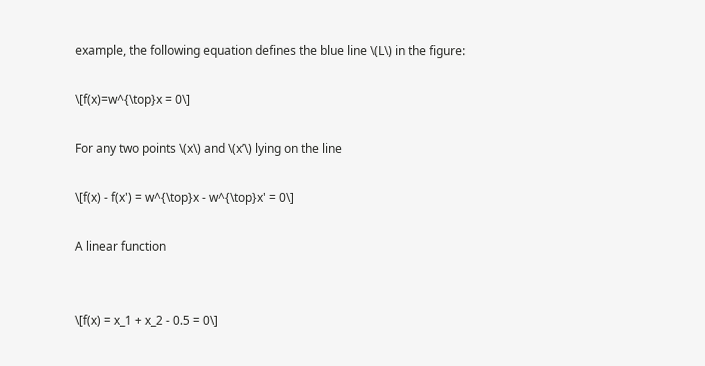example, the following equation defines the blue line \(L\) in the figure:

\[f(x)=w^{\top}x = 0\]

For any two points \(x\) and \(x’\) lying on the line

\[f(x) - f(x') = w^{\top}x - w^{\top}x' = 0\]

A linear function


\[f(x) = x_1 + x_2 - 0.5 = 0\]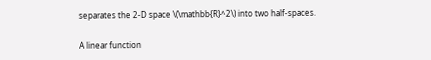separates the 2-D space \(\mathbb{R}^2\) into two half-spaces.

A linear function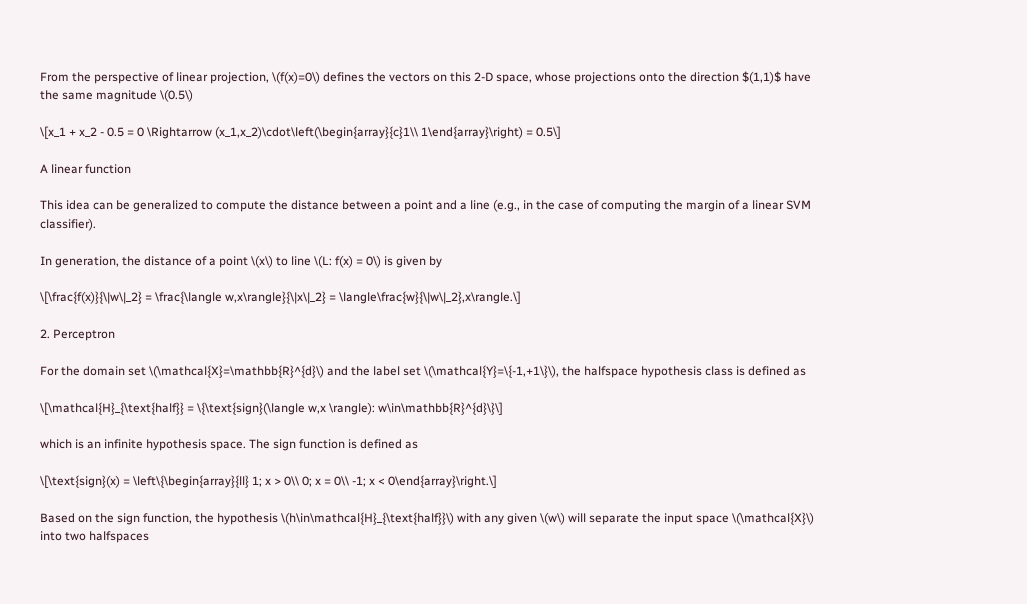From the perspective of linear projection, \(f(x)=0\) defines the vectors on this 2-D space, whose projections onto the direction $(1,1)$ have the same magnitude \(0.5\)

\[x_1 + x_2 - 0.5 = 0 \Rightarrow (x_1,x_2)\cdot\left(\begin{array}{c}1\\ 1\end{array}\right) = 0.5\]

A linear function

This idea can be generalized to compute the distance between a point and a line (e.g., in the case of computing the margin of a linear SVM classifier).

In generation, the distance of a point \(x\) to line \(L: f(x) = 0\) is given by

\[\frac{f(x)}{\|w\|_2} = \frac{\langle w,x\rangle}{\|x\|_2} = \langle\frac{w}{\|w\|_2},x\rangle.\]

2. Perceptron

For the domain set \(\mathcal{X}=\mathbb{R}^{d}\) and the label set \(\mathcal{Y}=\{-1,+1\}\), the halfspace hypothesis class is defined as

\[\mathcal{H}_{\text{half}} = \{\text{sign}(\langle w,x \rangle): w\in\mathbb{R}^{d}\}\]

which is an infinite hypothesis space. The sign function is defined as

\[\text{sign}(x) = \left\{\begin{array}{ll} 1; x > 0\\ 0; x = 0\\ -1; x < 0\end{array}\right.\]

Based on the sign function, the hypothesis \(h\in\mathcal{H}_{\text{half}}\) with any given \(w\) will separate the input space \(\mathcal{X}\) into two halfspaces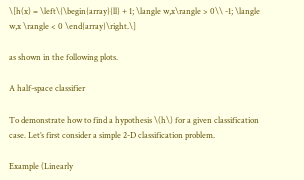\[h(x) = \left\{\begin{array}{ll} + 1; \langle w,x\rangle > 0\\ -1; \langle w,x \rangle < 0 \end{array}\right.\]

as shown in the following plots.

A half-space classifier

To demonstrate how to find a hypothesis \(h\) for a given classification case. Let’s first consider a simple 2-D classification problem.

Example (Linearly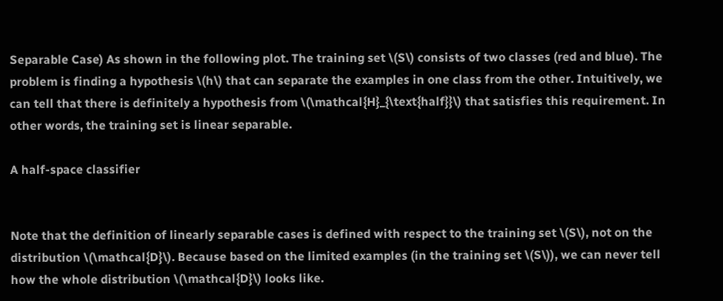Separable Case) As shown in the following plot. The training set \(S\) consists of two classes (red and blue). The problem is finding a hypothesis \(h\) that can separate the examples in one class from the other. Intuitively, we can tell that there is definitely a hypothesis from \(\mathcal{H}_{\text{half}}\) that satisfies this requirement. In other words, the training set is linear separable.

A half-space classifier


Note that the definition of linearly separable cases is defined with respect to the training set \(S\), not on the distribution \(\mathcal{D}\). Because based on the limited examples (in the training set \(S\)), we can never tell how the whole distribution \(\mathcal{D}\) looks like.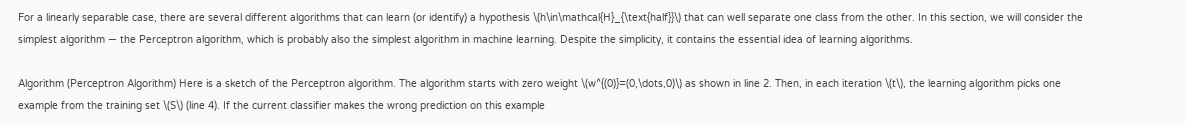For a linearly separable case, there are several different algorithms that can learn (or identify) a hypothesis \(h\in\mathcal{H}_{\text{half}}\) that can well separate one class from the other. In this section, we will consider the simplest algorithm — the Perceptron algorithm, which is probably also the simplest algorithm in machine learning. Despite the simplicity, it contains the essential idea of learning algorithms.

Algorithm (Perceptron Algorithm) Here is a sketch of the Perceptron algorithm. The algorithm starts with zero weight \(w^{(0)}=(0,\dots,0)\) as shown in line 2. Then, in each iteration \(t\), the learning algorithm picks one example from the training set \(S\) (line 4). If the current classifier makes the wrong prediction on this example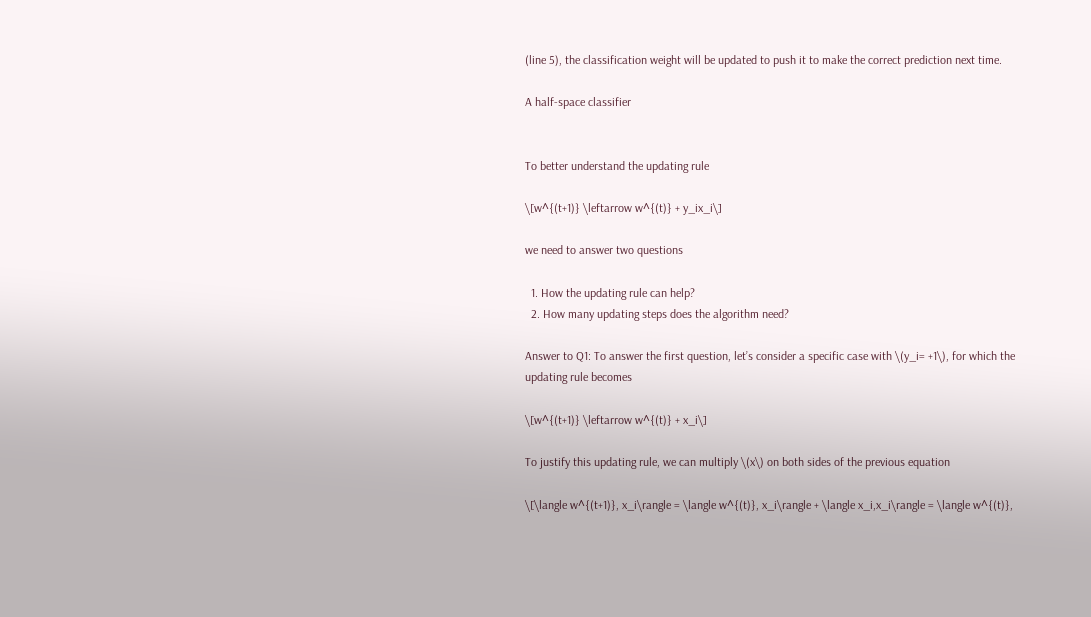(line 5), the classification weight will be updated to push it to make the correct prediction next time.

A half-space classifier


To better understand the updating rule

\[w^{(t+1)} \leftarrow w^{(t)} + y_ix_i\]

we need to answer two questions

  1. How the updating rule can help?
  2. How many updating steps does the algorithm need?

Answer to Q1: To answer the first question, let’s consider a specific case with \(y_i= +1\), for which the updating rule becomes

\[w^{(t+1)} \leftarrow w^{(t)} + x_i\]

To justify this updating rule, we can multiply \(x\) on both sides of the previous equation

\[\langle w^{(t+1)}, x_i\rangle = \langle w^{(t)}, x_i\rangle + \langle x_i,x_i\rangle = \langle w^{(t)},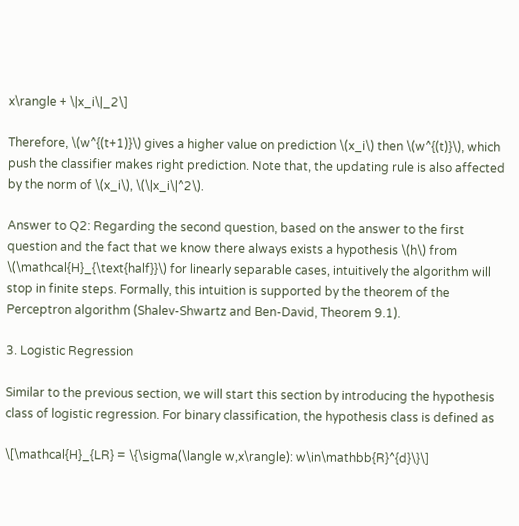x\rangle + \|x_i\|_2\]

Therefore, \(w^{(t+1)}\) gives a higher value on prediction \(x_i\) then \(w^{(t)}\), which push the classifier makes right prediction. Note that, the updating rule is also affected by the norm of \(x_i\), \(\|x_i\|^2\).

Answer to Q2: Regarding the second question, based on the answer to the first question and the fact that we know there always exists a hypothesis \(h\) from \(\mathcal{H}_{\text{half}}\) for linearly separable cases, intuitively the algorithm will stop in finite steps. Formally, this intuition is supported by the theorem of the Perceptron algorithm (Shalev-Shwartz and Ben-David, Theorem 9.1).

3. Logistic Regression

Similar to the previous section, we will start this section by introducing the hypothesis class of logistic regression. For binary classification, the hypothesis class is defined as

\[\mathcal{H}_{LR} = \{\sigma(\langle w,x\rangle): w\in\mathbb{R}^{d}\}\]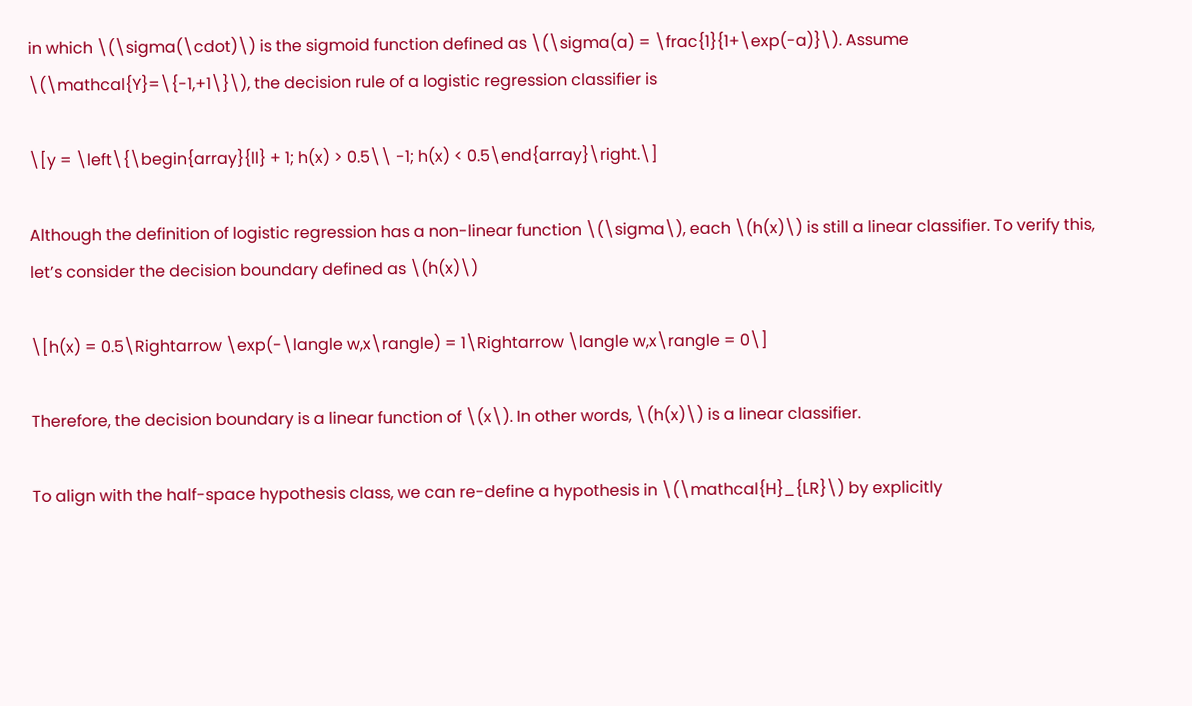in which \(\sigma(\cdot)\) is the sigmoid function defined as \(\sigma(a) = \frac{1}{1+\exp(-a)}\). Assume \(\mathcal{Y}=\{-1,+1\}\), the decision rule of a logistic regression classifier is

\[y = \left\{\begin{array}{ll} + 1; h(x) > 0.5\\ -1; h(x) < 0.5\end{array}\right.\]

Although the definition of logistic regression has a non-linear function \(\sigma\), each \(h(x)\) is still a linear classifier. To verify this, let’s consider the decision boundary defined as \(h(x)\)

\[h(x) = 0.5\Rightarrow \exp(-\langle w,x\rangle) = 1\Rightarrow \langle w,x\rangle = 0\]

Therefore, the decision boundary is a linear function of \(x\). In other words, \(h(x)\) is a linear classifier.

To align with the half-space hypothesis class, we can re-define a hypothesis in \(\mathcal{H}_{LR}\) by explicitly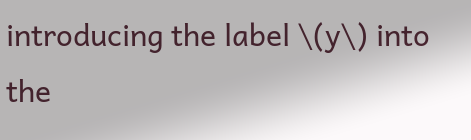introducing the label \(y\) into the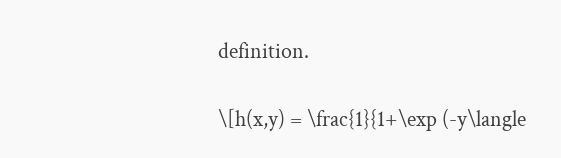definition.

\[h(x,y) = \frac{1}{1+\exp (-y\langle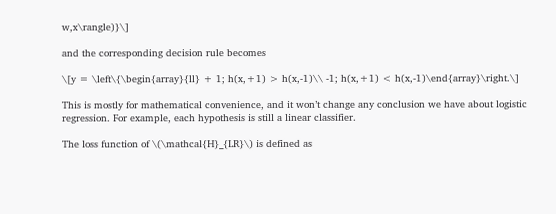w,x\rangle)}\]

and the corresponding decision rule becomes

\[y = \left\{\begin{array}{ll} + 1; h(x,+1) > h(x,-1)\\ -1; h(x,+1) < h(x,-1)\end{array}\right.\]

This is mostly for mathematical convenience, and it won’t change any conclusion we have about logistic regression. For example, each hypothesis is still a linear classifier.

The loss function of \(\mathcal{H}_{LR}\) is defined as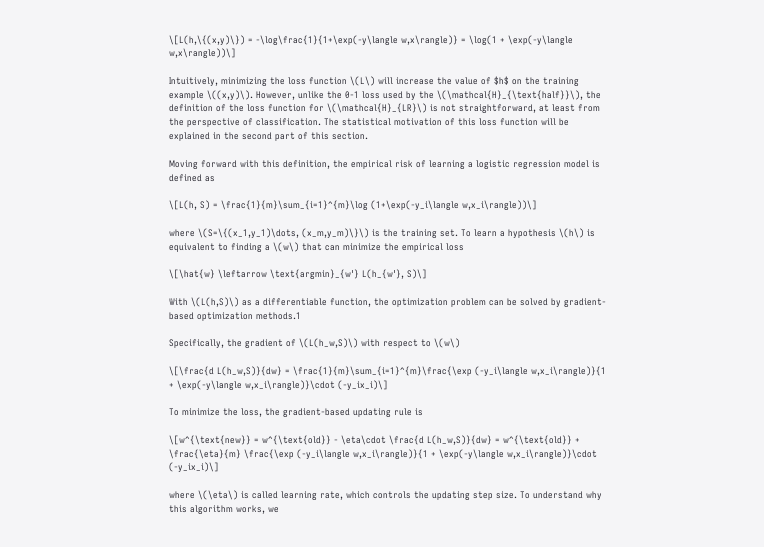\[L(h,\{(x,y)\}) = -\log\frac{1}{1+\exp(-y\langle w,x\rangle)} = \log(1 + \exp(-y\langle w,x\rangle))\]

Intuitively, minimizing the loss function \(L\) will increase the value of $h$ on the training example \((x,y)\). However, unlike the 0-1 loss used by the \(\mathcal{H}_{\text{half}}\), the definition of the loss function for \(\mathcal{H}_{LR}\) is not straightforward, at least from the perspective of classification. The statistical motivation of this loss function will be explained in the second part of this section.

Moving forward with this definition, the empirical risk of learning a logistic regression model is defined as

\[L(h, S) = \frac{1}{m}\sum_{i=1}^{m}\log (1+\exp(-y_i\langle w,x_i\rangle))\]

where \(S=\{(x_1,y_1)\dots, (x_m,y_m)\}\) is the training set. To learn a hypothesis \(h\) is equivalent to finding a \(w\) that can minimize the empirical loss

\[\hat{w} \leftarrow \text{argmin}_{w'} L(h_{w'}, S)\]

With \(L(h,S)\) as a differentiable function, the optimization problem can be solved by gradient-based optimization methods.1

Specifically, the gradient of \(L(h_w,S)\) with respect to \(w\)

\[\frac{d L(h_w,S)}{dw} = \frac{1}{m}\sum_{i=1}^{m}\frac{\exp (-y_i\langle w,x_i\rangle)}{1 + \exp(-y\langle w,x_i\rangle)}\cdot (-y_ix_i)\]

To minimize the loss, the gradient-based updating rule is

\[w^{\text{new}} = w^{\text{old}} - \eta\cdot \frac{d L(h_w,S)}{dw} = w^{\text{old}} + \frac{\eta}{m} \frac{\exp (-y_i\langle w,x_i\rangle)}{1 + \exp(-y\langle w,x_i\rangle)}\cdot (-y_ix_i)\]

where \(\eta\) is called learning rate, which controls the updating step size. To understand why this algorithm works, we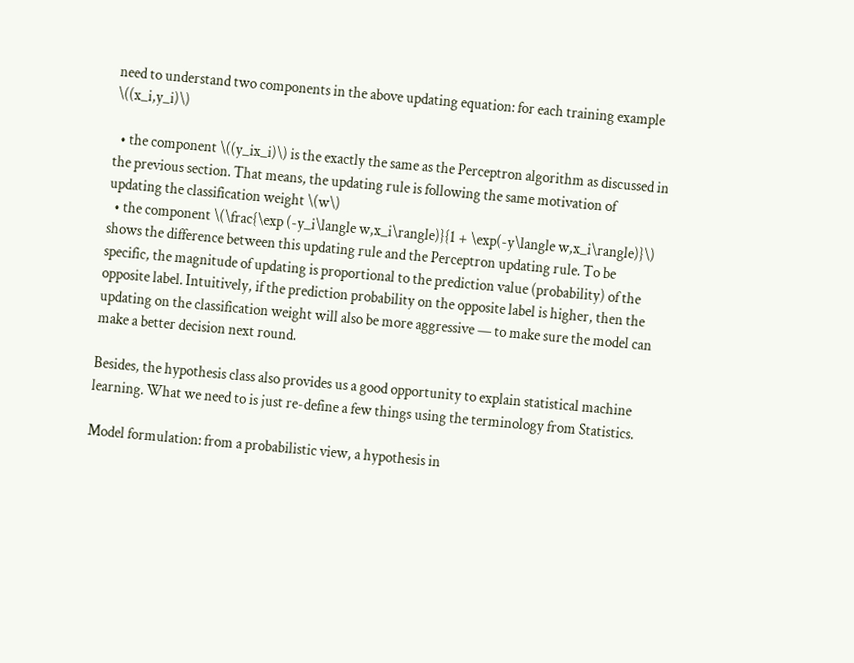need to understand two components in the above updating equation: for each training example \((x_i,y_i)\)

  • the component \((y_ix_i)\) is the exactly the same as the Perceptron algorithm as discussed in the previous section. That means, the updating rule is following the same motivation of updating the classification weight \(w\)
  • the component \(\frac{\exp (-y_i\langle w,x_i\rangle)}{1 + \exp(-y\langle w,x_i\rangle)}\) shows the difference between this updating rule and the Perceptron updating rule. To be specific, the magnitude of updating is proportional to the prediction value (probability) of the opposite label. Intuitively, if the prediction probability on the opposite label is higher, then the updating on the classification weight will also be more aggressive — to make sure the model can make a better decision next round.

Besides, the hypothesis class also provides us a good opportunity to explain statistical machine learning. What we need to is just re-define a few things using the terminology from Statistics.

Model formulation: from a probabilistic view, a hypothesis in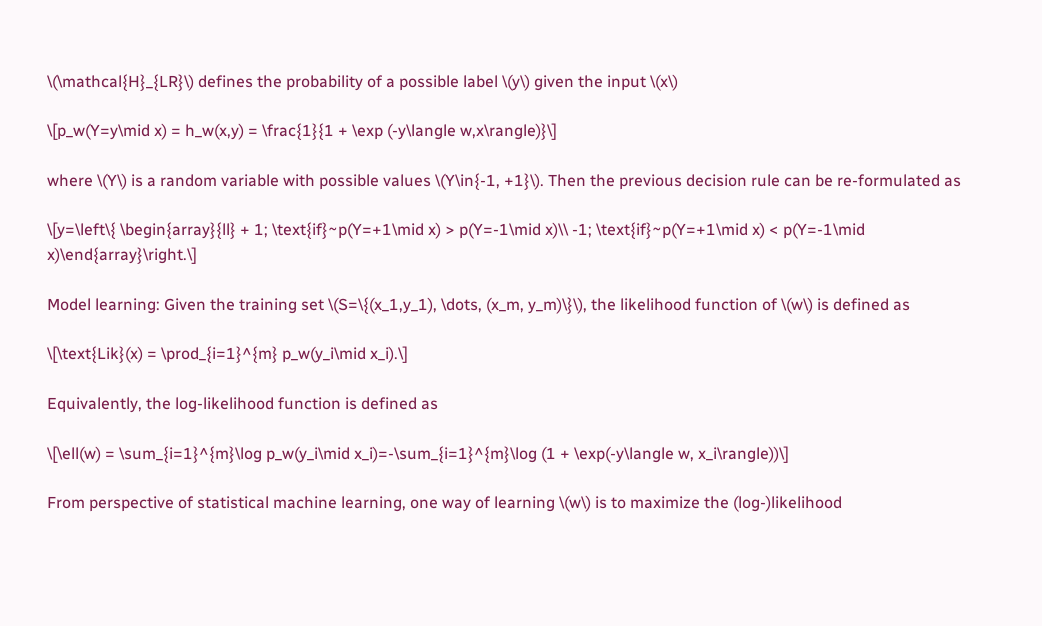\(\mathcal{H}_{LR}\) defines the probability of a possible label \(y\) given the input \(x\)

\[p_w(Y=y\mid x) = h_w(x,y) = \frac{1}{1 + \exp (-y\langle w,x\rangle)}\]

where \(Y\) is a random variable with possible values \(Y\in{-1, +1}\). Then the previous decision rule can be re-formulated as

\[y=\left\{ \begin{array}{ll} + 1; \text{if}~p(Y=+1\mid x) > p(Y=-1\mid x)\\ -1; \text{if}~p(Y=+1\mid x) < p(Y=-1\mid x)\end{array}\right.\]

Model learning: Given the training set \(S=\{(x_1,y_1), \dots, (x_m, y_m)\}\), the likelihood function of \(w\) is defined as

\[\text{Lik}(x) = \prod_{i=1}^{m} p_w(y_i\mid x_i).\]

Equivalently, the log-likelihood function is defined as

\[\ell(w) = \sum_{i=1}^{m}\log p_w(y_i\mid x_i)=-\sum_{i=1}^{m}\log (1 + \exp(-y\langle w, x_i\rangle))\]

From perspective of statistical machine learning, one way of learning \(w\) is to maximize the (log-)likelihood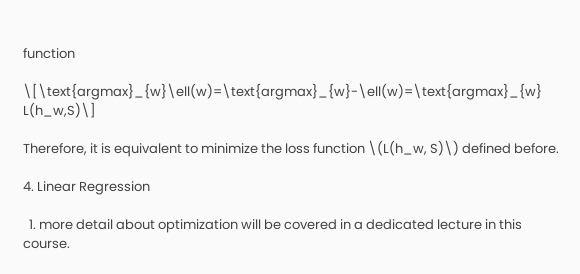function

\[\text{argmax}_{w}\ell(w)=\text{argmax}_{w}-\ell(w)=\text{argmax}_{w} L(h_w,S)\]

Therefore, it is equivalent to minimize the loss function \(L(h_w, S)\) defined before.

4. Linear Regression

  1. more detail about optimization will be covered in a dedicated lecture in this course.